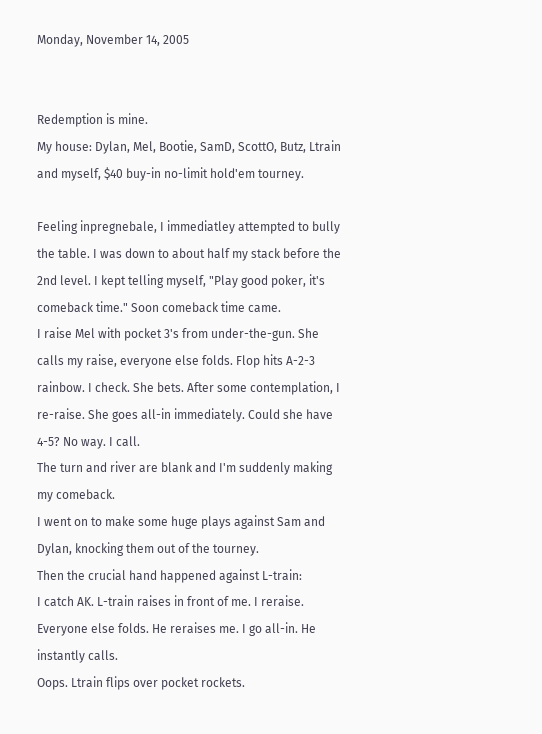Monday, November 14, 2005


Redemption is mine.
My house: Dylan, Mel, Bootie, SamD, ScottO, Butz, Ltrain and myself, $40 buy-in no-limit hold'em tourney.

Feeling inpregnebale, I immediatley attempted to bully the table. I was down to about half my stack before the 2nd level. I kept telling myself, "Play good poker, it's comeback time." Soon comeback time came.
I raise Mel with pocket 3's from under-the-gun. She calls my raise, everyone else folds. Flop hits A-2-3 rainbow. I check. She bets. After some contemplation, I re-raise. She goes all-in immediately. Could she have 4-5? No way. I call.
The turn and river are blank and I'm suddenly making my comeback.
I went on to make some huge plays against Sam and Dylan, knocking them out of the tourney.
Then the crucial hand happened against L-train:
I catch AK. L-train raises in front of me. I reraise. Everyone else folds. He reraises me. I go all-in. He instantly calls.
Oops. Ltrain flips over pocket rockets.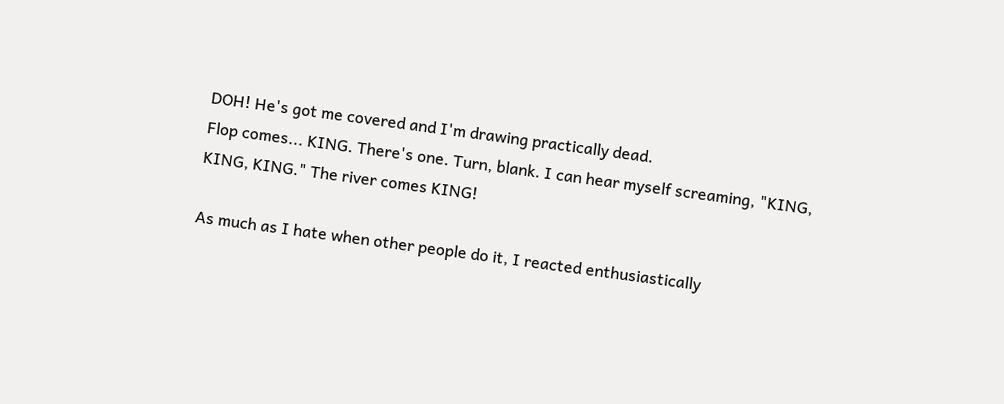DOH! He's got me covered and I'm drawing practically dead.
Flop comes... KING. There's one. Turn, blank. I can hear myself screaming, "KING, KING, KING." The river comes KING!

As much as I hate when other people do it, I reacted enthusiastically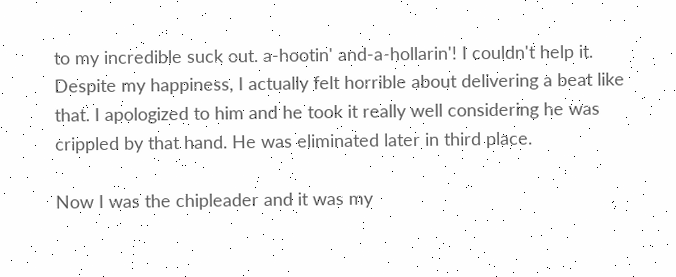to my incredible suck out. a-hootin' and-a-hollarin'! I couldn't help it.
Despite my happiness, I actually felt horrible about delivering a beat like that. I apologized to him and he took it really well considering he was crippled by that hand. He was eliminated later in third place.

Now I was the chipleader and it was my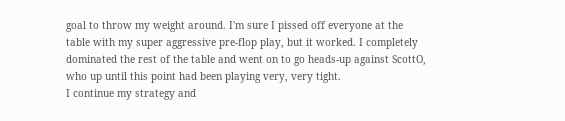goal to throw my weight around. I'm sure I pissed off everyone at the table with my super aggressive pre-flop play, but it worked. I completely dominated the rest of the table and went on to go heads-up against ScottO, who up until this point had been playing very, very tight.
I continue my strategy and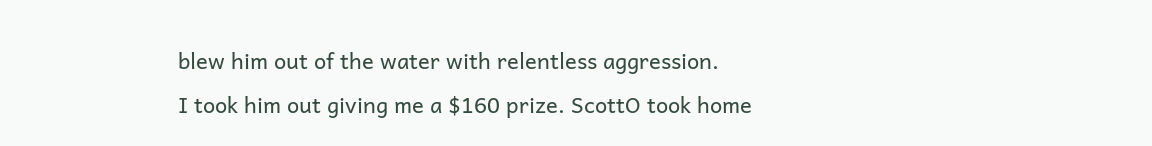blew him out of the water with relentless aggression.
I took him out giving me a $160 prize. ScottO took home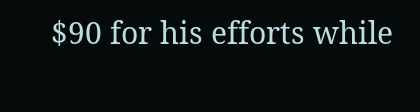$90 for his efforts while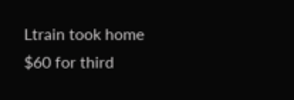Ltrain took home $60 for third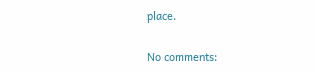place.

No comments: